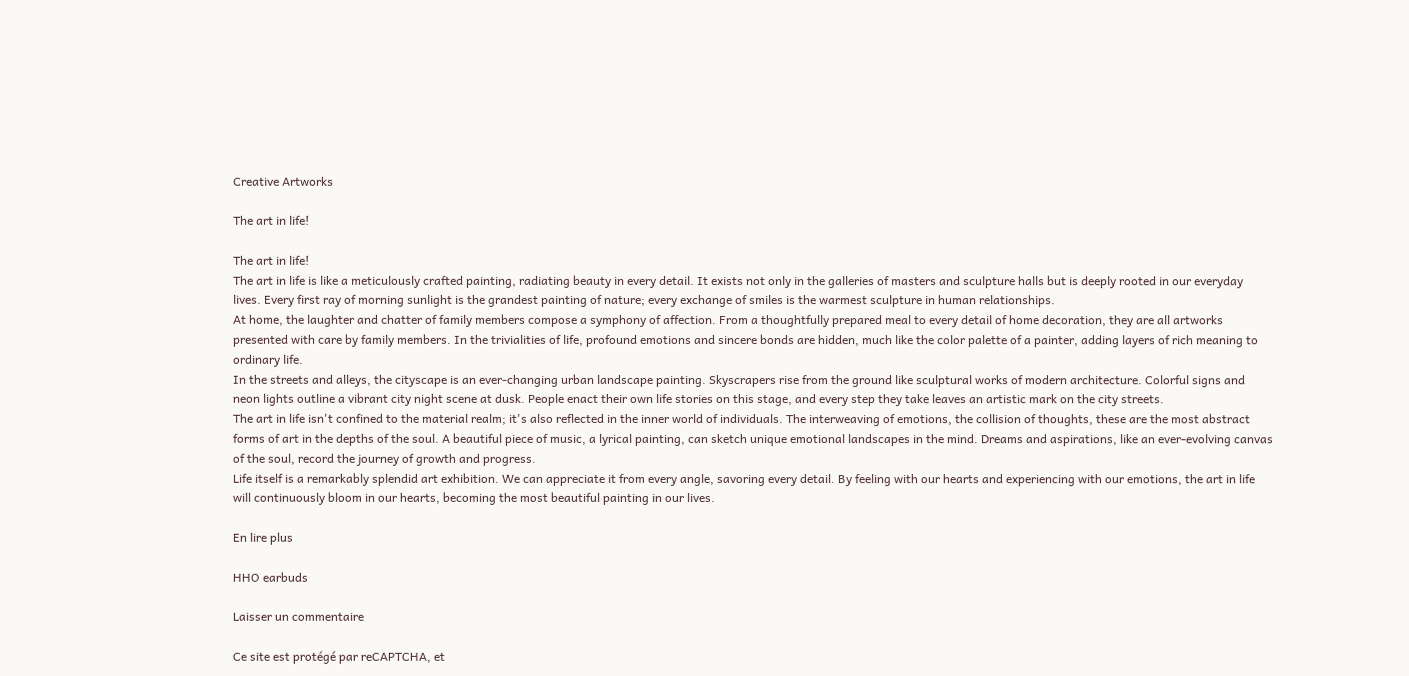Creative Artworks

The art in life!

The art in life!
The art in life is like a meticulously crafted painting, radiating beauty in every detail. It exists not only in the galleries of masters and sculpture halls but is deeply rooted in our everyday lives. Every first ray of morning sunlight is the grandest painting of nature; every exchange of smiles is the warmest sculpture in human relationships.
At home, the laughter and chatter of family members compose a symphony of affection. From a thoughtfully prepared meal to every detail of home decoration, they are all artworks presented with care by family members. In the trivialities of life, profound emotions and sincere bonds are hidden, much like the color palette of a painter, adding layers of rich meaning to ordinary life.
In the streets and alleys, the cityscape is an ever-changing urban landscape painting. Skyscrapers rise from the ground like sculptural works of modern architecture. Colorful signs and neon lights outline a vibrant city night scene at dusk. People enact their own life stories on this stage, and every step they take leaves an artistic mark on the city streets.
The art in life isn't confined to the material realm; it's also reflected in the inner world of individuals. The interweaving of emotions, the collision of thoughts, these are the most abstract forms of art in the depths of the soul. A beautiful piece of music, a lyrical painting, can sketch unique emotional landscapes in the mind. Dreams and aspirations, like an ever-evolving canvas of the soul, record the journey of growth and progress.
Life itself is a remarkably splendid art exhibition. We can appreciate it from every angle, savoring every detail. By feeling with our hearts and experiencing with our emotions, the art in life will continuously bloom in our hearts, becoming the most beautiful painting in our lives.

En lire plus

HHO earbuds

Laisser un commentaire

Ce site est protégé par reCAPTCHA, et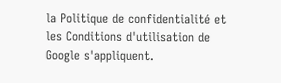la Politique de confidentialité et les Conditions d'utilisation de Google s'appliquent.